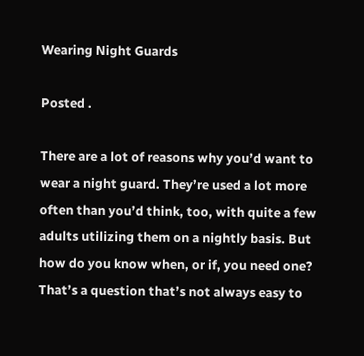Wearing Night Guards

Posted .

There are a lot of reasons why you’d want to wear a night guard. They’re used a lot more often than you’d think, too, with quite a few adults utilizing them on a nightly basis. But how do you know when, or if, you need one? That’s a question that’s not always easy to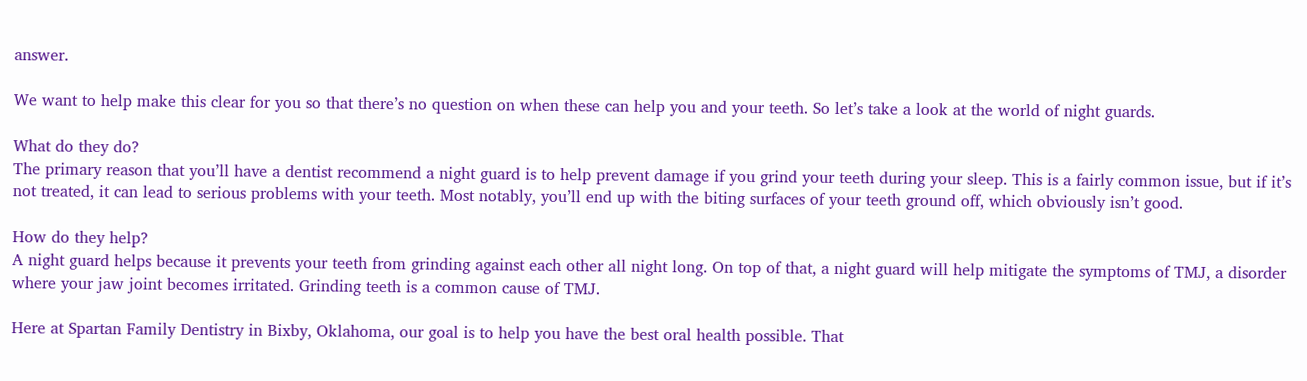answer.

We want to help make this clear for you so that there’s no question on when these can help you and your teeth. So let’s take a look at the world of night guards.

What do they do?
The primary reason that you’ll have a dentist recommend a night guard is to help prevent damage if you grind your teeth during your sleep. This is a fairly common issue, but if it’s not treated, it can lead to serious problems with your teeth. Most notably, you’ll end up with the biting surfaces of your teeth ground off, which obviously isn’t good.

How do they help?
A night guard helps because it prevents your teeth from grinding against each other all night long. On top of that, a night guard will help mitigate the symptoms of TMJ, a disorder where your jaw joint becomes irritated. Grinding teeth is a common cause of TMJ.

Here at Spartan Family Dentistry in Bixby, Oklahoma, our goal is to help you have the best oral health possible. That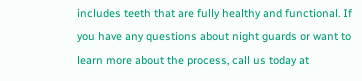includes teeth that are fully healthy and functional. If you have any questions about night guards or want to learn more about the process, call us today at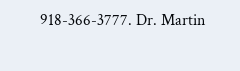918-366-3777. Dr. Martin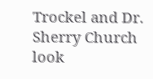Trockel and Dr. Sherry Church look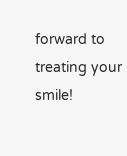forward to treating your smile!